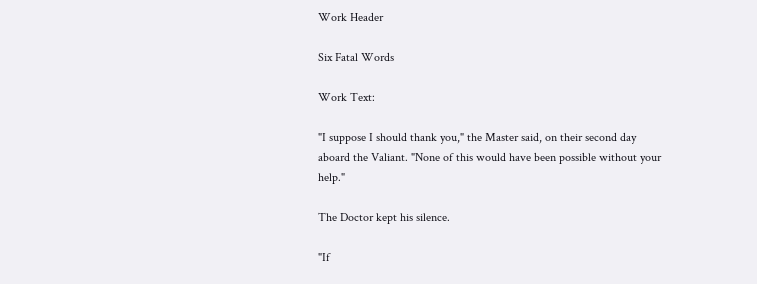Work Header

Six Fatal Words

Work Text:

"I suppose I should thank you," the Master said, on their second day aboard the Valiant. "None of this would have been possible without your help."

The Doctor kept his silence.

"If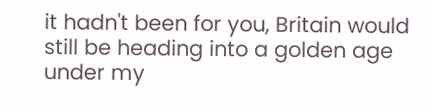it hadn't been for you, Britain would still be heading into a golden age under my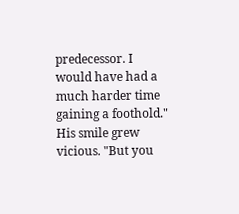predecessor. I would have had a much harder time gaining a foothold." His smile grew vicious. "But you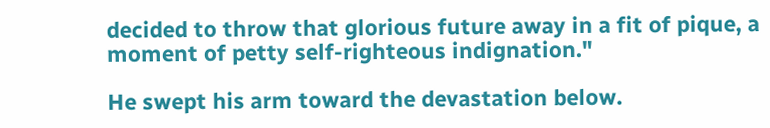decided to throw that glorious future away in a fit of pique, a moment of petty self-righteous indignation."

He swept his arm toward the devastation below.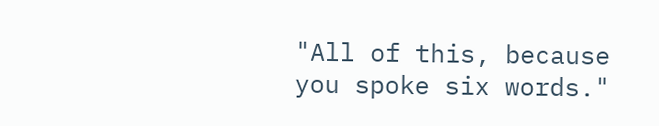"All of this, because you spoke six words."